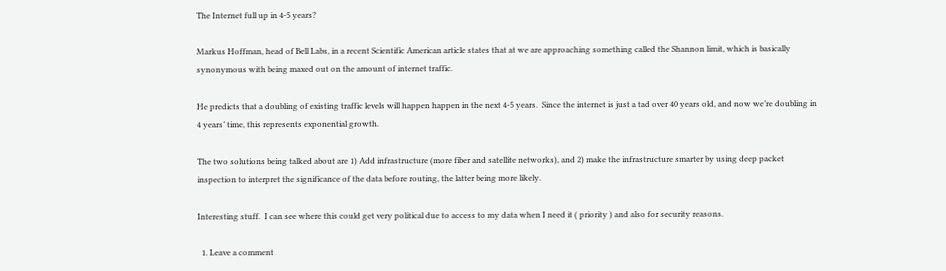The Internet full up in 4-5 years?

Markus Hoffman, head of Bell Labs, in a recent Scientific American article states that at we are approaching something called the Shannon limit, which is basically synonymous with being maxed out on the amount of internet traffic.

He predicts that a doubling of existing traffic levels will happen happen in the next 4-5 years.  Since the internet is just a tad over 40 years old, and now we’re doubling in 4 years’ time, this represents exponential growth.

The two solutions being talked about are 1) Add infrastructure (more fiber and satellite networks), and 2) make the infrastructure smarter by using deep packet inspection to interpret the significance of the data before routing, the latter being more likely.

Interesting stuff.  I can see where this could get very political due to access to my data when I need it ( priority ) and also for security reasons.

  1. Leave a comment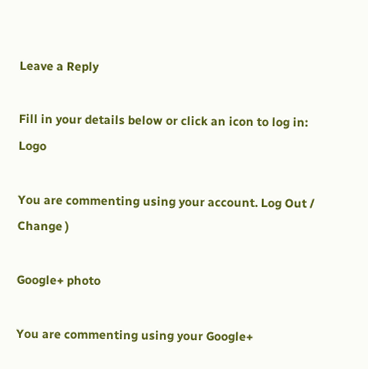Leave a Reply

Fill in your details below or click an icon to log in: Logo

You are commenting using your account. Log Out /  Change )

Google+ photo

You are commenting using your Google+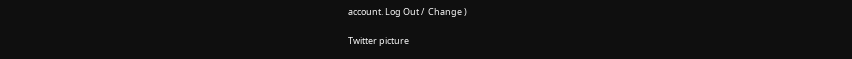account. Log Out /  Change )

Twitter picture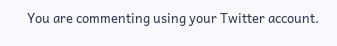You are commenting using your Twitter account.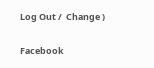Log Out /  Change )

Facebook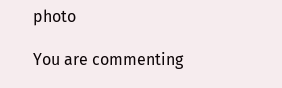photo

You are commenting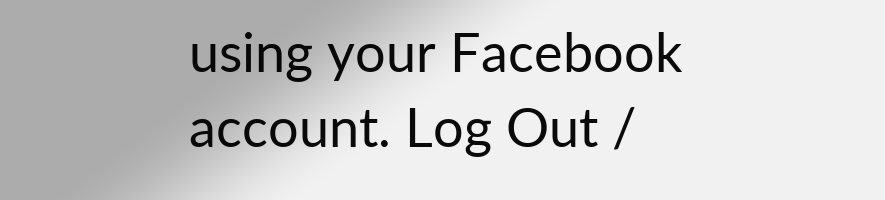using your Facebook account. Log Out /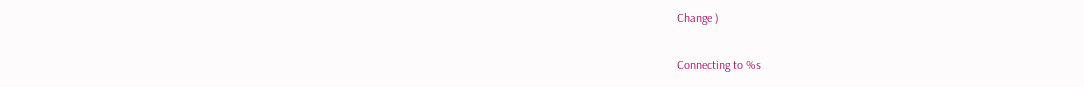Change )

Connecting to %s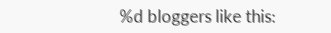%d bloggers like this: